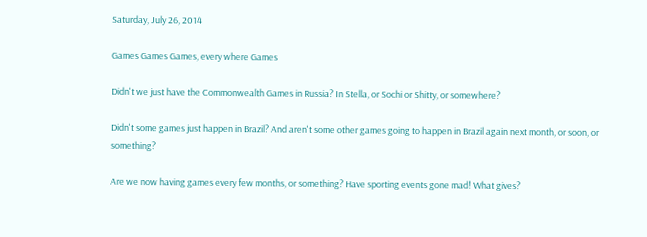Saturday, July 26, 2014

Games Games Games, every where Games

Didn't we just have the Commonwealth Games in Russia? In Stella, or Sochi or Shitty, or somewhere?

Didn't some games just happen in Brazil? And aren't some other games going to happen in Brazil again next month, or soon, or something?

Are we now having games every few months, or something? Have sporting events gone mad! What gives?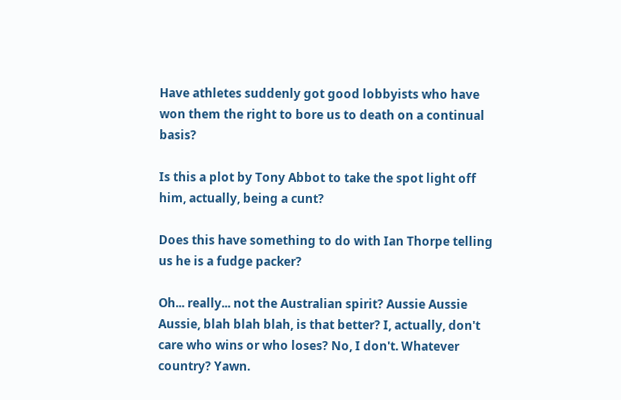Have athletes suddenly got good lobbyists who have won them the right to bore us to death on a continual basis?

Is this a plot by Tony Abbot to take the spot light off him, actually, being a cunt?

Does this have something to do with Ian Thorpe telling us he is a fudge packer?

Oh... really... not the Australian spirit? Aussie Aussie Aussie, blah blah blah, is that better? I, actually, don't care who wins or who loses? No, I don't. Whatever country? Yawn.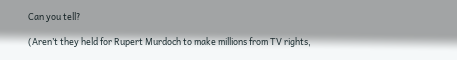Can you tell?

(Aren’t they held for Rupert Murdoch to make millions from TV rights,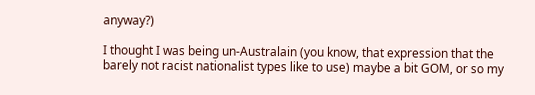anyway?)

I thought I was being un-Australain (you know, that expression that the barely not racist nationalist types like to use) maybe a bit GOM, or so my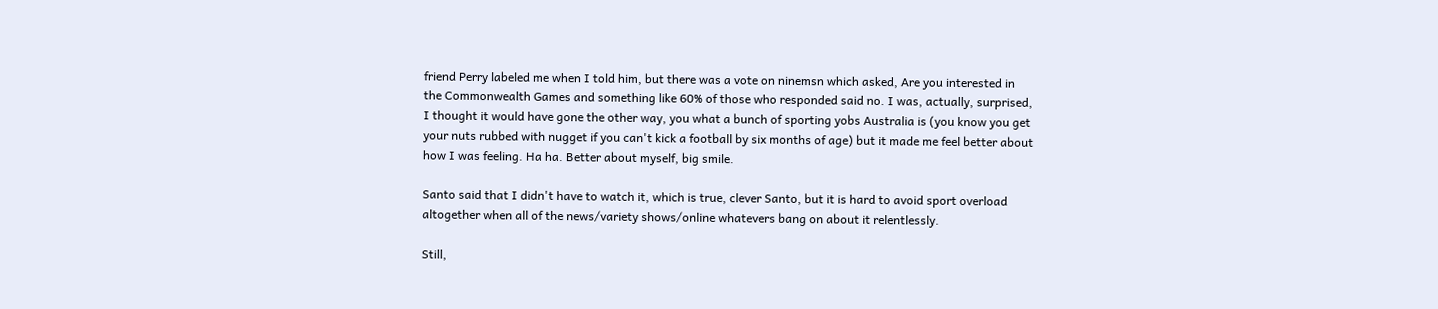friend Perry labeled me when I told him, but there was a vote on ninemsn which asked, Are you interested in the Commonwealth Games and something like 60% of those who responded said no. I was, actually, surprised, I thought it would have gone the other way, you what a bunch of sporting yobs Australia is (you know you get your nuts rubbed with nugget if you can't kick a football by six months of age) but it made me feel better about how I was feeling. Ha ha. Better about myself, big smile.

Santo said that I didn't have to watch it, which is true, clever Santo, but it is hard to avoid sport overload altogether when all of the news/variety shows/online whatevers bang on about it relentlessly.

Still,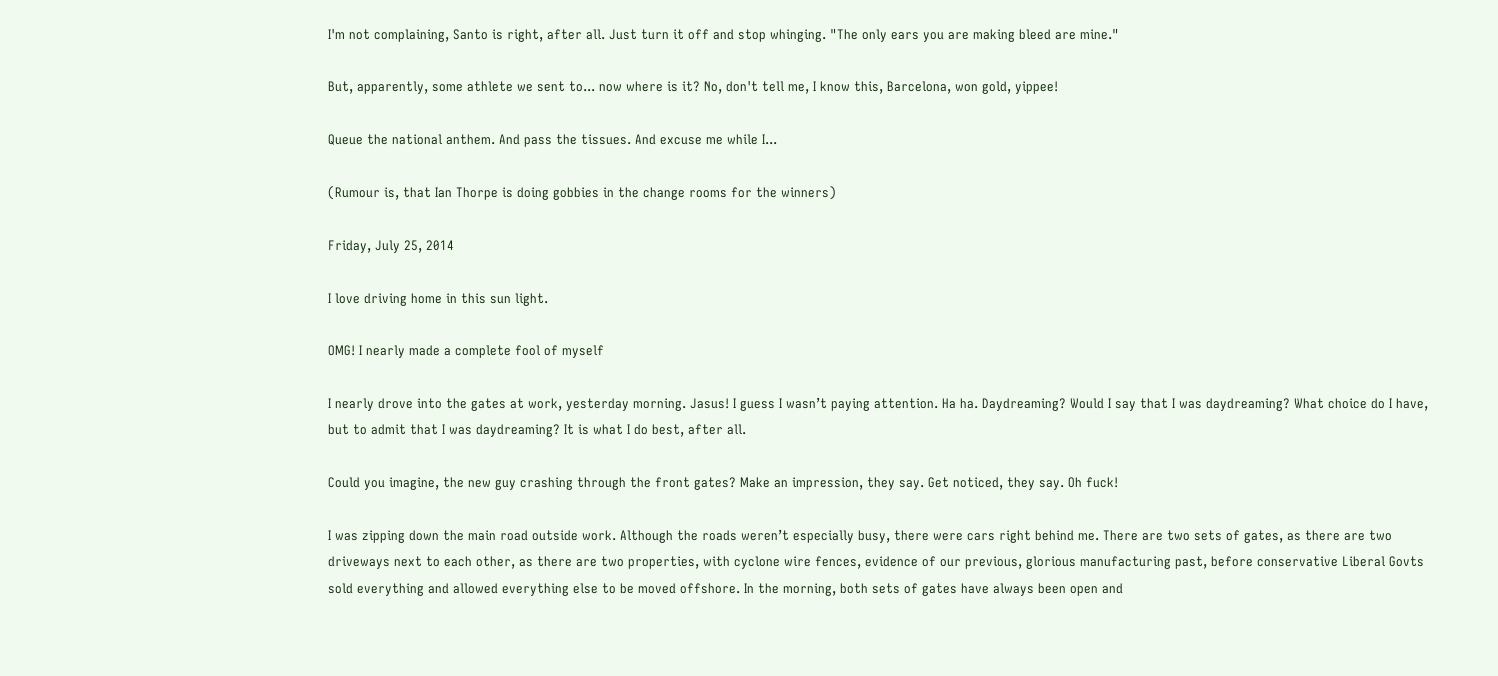I'm not complaining, Santo is right, after all. Just turn it off and stop whinging. "The only ears you are making bleed are mine."

But, apparently, some athlete we sent to... now where is it? No, don't tell me, I know this, Barcelona, won gold, yippee!

Queue the national anthem. And pass the tissues. And excuse me while I...

(Rumour is, that Ian Thorpe is doing gobbies in the change rooms for the winners)

Friday, July 25, 2014

I love driving home in this sun light.

OMG! I nearly made a complete fool of myself

I nearly drove into the gates at work, yesterday morning. Jasus! I guess I wasn’t paying attention. Ha ha. Daydreaming? Would I say that I was daydreaming? What choice do I have, but to admit that I was daydreaming? It is what I do best, after all.

Could you imagine, the new guy crashing through the front gates? Make an impression, they say. Get noticed, they say. Oh fuck!

I was zipping down the main road outside work. Although the roads weren’t especially busy, there were cars right behind me. There are two sets of gates, as there are two driveways next to each other, as there are two properties, with cyclone wire fences, evidence of our previous, glorious manufacturing past, before conservative Liberal Govts sold everything and allowed everything else to be moved offshore. In the morning, both sets of gates have always been open and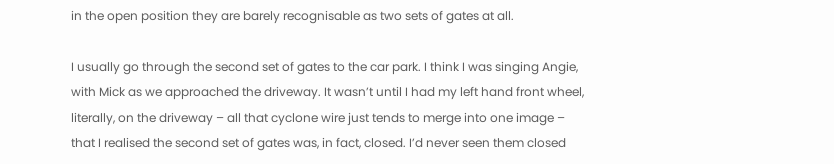in the open position they are barely recognisable as two sets of gates at all.

I usually go through the second set of gates to the car park. I think I was singing Angie, with Mick as we approached the driveway. It wasn’t until I had my left hand front wheel, literally, on the driveway – all that cyclone wire just tends to merge into one image – that I realised the second set of gates was, in fact, closed. I’d never seen them closed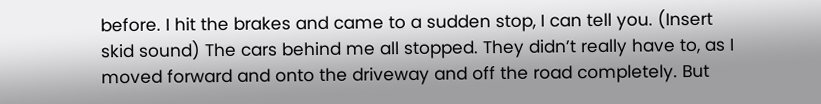before. I hit the brakes and came to a sudden stop, I can tell you. (Insert skid sound) The cars behind me all stopped. They didn’t really have to, as I moved forward and onto the driveway and off the road completely. But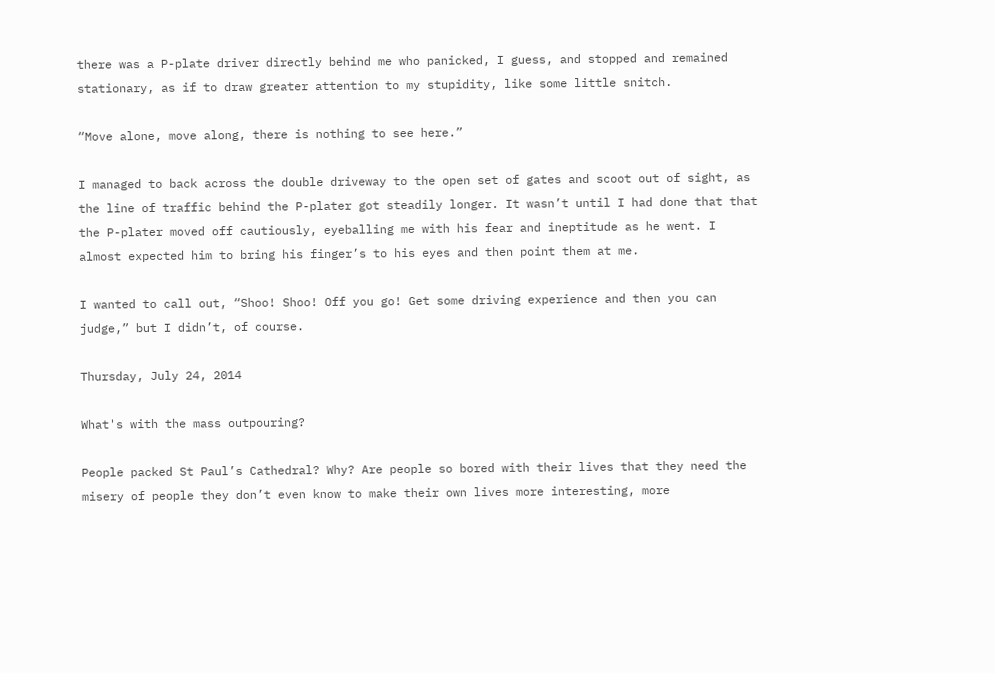there was a P-plate driver directly behind me who panicked, I guess, and stopped and remained stationary, as if to draw greater attention to my stupidity, like some little snitch.

“Move alone, move along, there is nothing to see here.”

I managed to back across the double driveway to the open set of gates and scoot out of sight, as the line of traffic behind the P-plater got steadily longer. It wasn’t until I had done that that the P-plater moved off cautiously, eyeballing me with his fear and ineptitude as he went. I almost expected him to bring his finger’s to his eyes and then point them at me.

I wanted to call out, “Shoo! Shoo! Off you go! Get some driving experience and then you can judge,” but I didn’t, of course.

Thursday, July 24, 2014

What's with the mass outpouring?

People packed St Paul’s Cathedral? Why? Are people so bored with their lives that they need the misery of people they don’t even know to make their own lives more interesting, more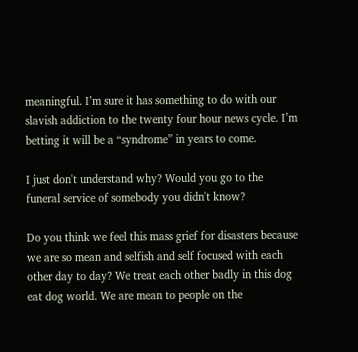meaningful. I’m sure it has something to do with our slavish addiction to the twenty four hour news cycle. I’m betting it will be a “syndrome” in years to come.

I just don't understand why? Would you go to the funeral service of somebody you didn't know?

Do you think we feel this mass grief for disasters because we are so mean and selfish and self focused with each other day to day? We treat each other badly in this dog eat dog world. We are mean to people on the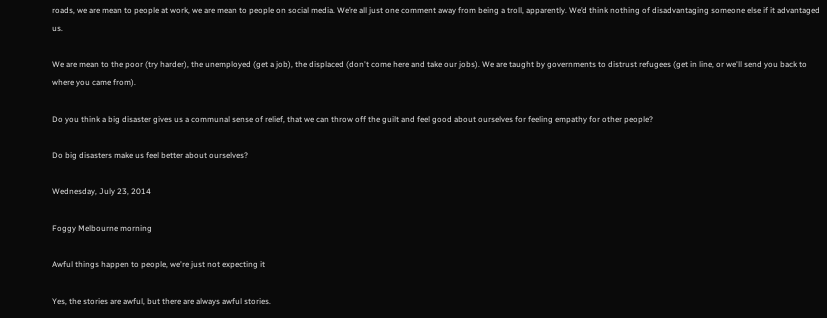roads, we are mean to people at work, we are mean to people on social media. We’re all just one comment away from being a troll, apparently. We’d think nothing of disadvantaging someone else if it advantaged us.

We are mean to the poor (try harder), the unemployed (get a job), the displaced (don't come here and take our jobs). We are taught by governments to distrust refugees (get in line, or we'll send you back to where you came from).

Do you think a big disaster gives us a communal sense of relief, that we can throw off the guilt and feel good about ourselves for feeling empathy for other people?

Do big disasters make us feel better about ourselves?

Wednesday, July 23, 2014

Foggy Melbourne morning

Awful things happen to people, we're just not expecting it

Yes, the stories are awful, but there are always awful stories.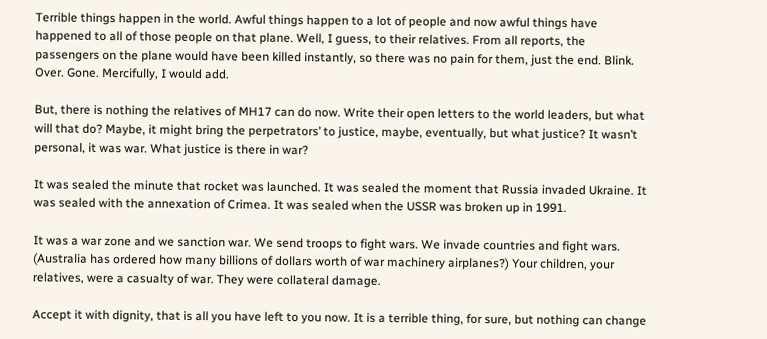Terrible things happen in the world. Awful things happen to a lot of people and now awful things have happened to all of those people on that plane. Well, I guess, to their relatives. From all reports, the passengers on the plane would have been killed instantly, so there was no pain for them, just the end. Blink. Over. Gone. Mercifully, I would add.

But, there is nothing the relatives of MH17 can do now. Write their open letters to the world leaders, but what will that do? Maybe, it might bring the perpetrators’ to justice, maybe, eventually, but what justice? It wasn’t personal, it was war. What justice is there in war?

It was sealed the minute that rocket was launched. It was sealed the moment that Russia invaded Ukraine. It was sealed with the annexation of Crimea. It was sealed when the USSR was broken up in 1991.

It was a war zone and we sanction war. We send troops to fight wars. We invade countries and fight wars. (Australia has ordered how many billions of dollars worth of war machinery airplanes?) Your children, your relatives, were a casualty of war. They were collateral damage.

Accept it with dignity, that is all you have left to you now. It is a terrible thing, for sure, but nothing can change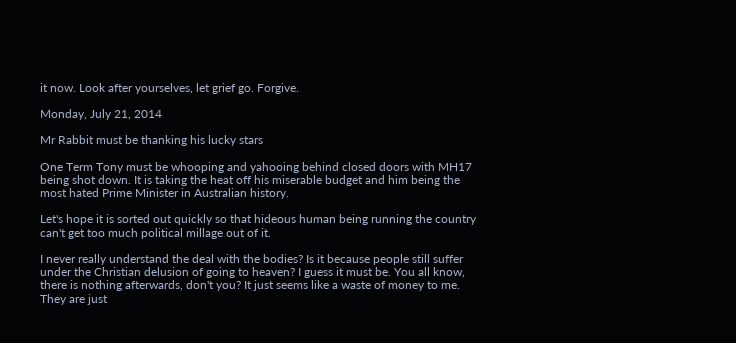it now. Look after yourselves, let grief go. Forgive.

Monday, July 21, 2014

Mr Rabbit must be thanking his lucky stars

One Term Tony must be whooping and yahooing behind closed doors with MH17 being shot down. It is taking the heat off his miserable budget and him being the most hated Prime Minister in Australian history.

Let's hope it is sorted out quickly so that hideous human being running the country can't get too much political millage out of it.

I never really understand the deal with the bodies? Is it because people still suffer under the Christian delusion of going to heaven? I guess it must be. You all know, there is nothing afterwards, don't you? It just seems like a waste of money to me. They are just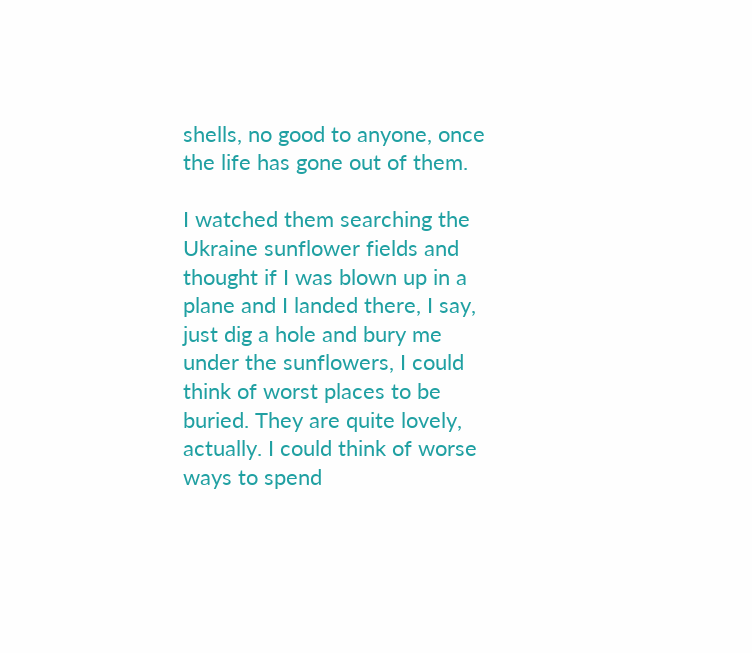shells, no good to anyone, once the life has gone out of them.

I watched them searching the Ukraine sunflower fields and thought if I was blown up in a plane and I landed there, I say, just dig a hole and bury me under the sunflowers, I could think of worst places to be buried. They are quite lovely, actually. I could think of worse ways to spend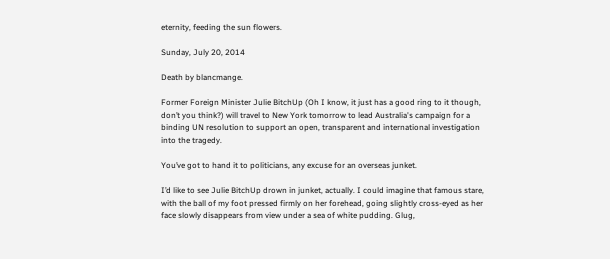eternity, feeding the sun flowers.

Sunday, July 20, 2014

Death by blancmange.

Former Foreign Minister Julie BitchUp (Oh I know, it just has a good ring to it though, don’t you think?) will travel to New York tomorrow to lead Australia's campaign for a binding UN resolution to support an open, transparent and international investigation into the tragedy.

You’ve got to hand it to politicians, any excuse for an overseas junket.

I’d like to see Julie BitchUp drown in junket, actually. I could imagine that famous stare, with the ball of my foot pressed firmly on her forehead, going slightly cross-eyed as her face slowly disappears from view under a sea of white pudding. Glug,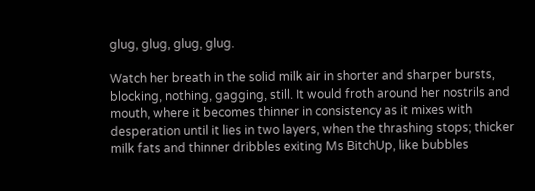glug, glug, glug, glug.

Watch her breath in the solid milk air in shorter and sharper bursts, blocking, nothing, gagging, still. It would froth around her nostrils and mouth, where it becomes thinner in consistency as it mixes with desperation until it lies in two layers, when the thrashing stops; thicker milk fats and thinner dribbles exiting Ms BitchUp, like bubbles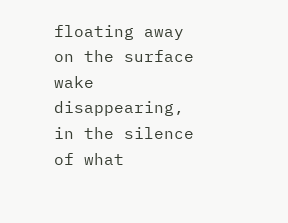floating away on the surface wake disappearing, in the silence of what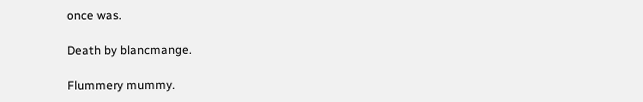once was.

Death by blancmange.

Flummery mummy.